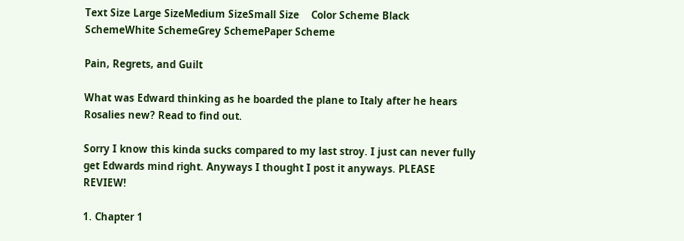Text Size Large SizeMedium SizeSmall Size    Color Scheme Black SchemeWhite SchemeGrey SchemePaper Scheme

Pain, Regrets, and Guilt

What was Edward thinking as he boarded the plane to Italy after he hears Rosalies new? Read to find out.

Sorry I know this kinda sucks compared to my last stroy. I just can never fully get Edwards mind right. Anyways I thought I post it anyways. PLEASE REVIEW!

1. Chapter 1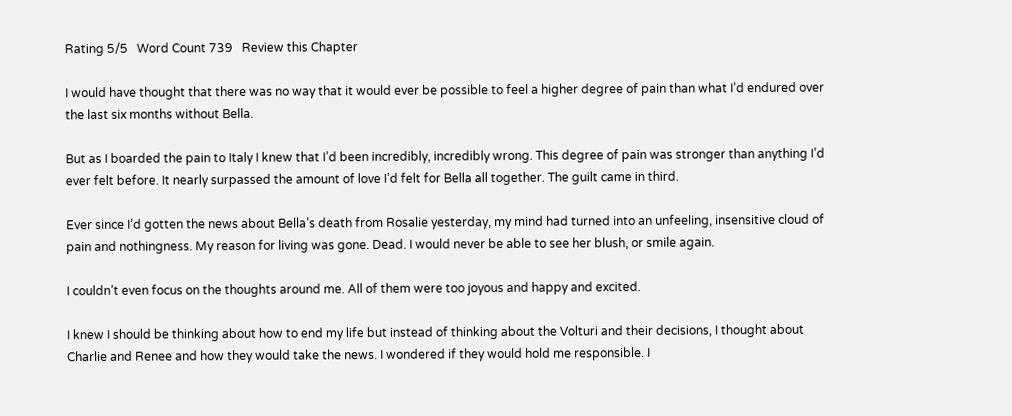Rating 5/5   Word Count 739   Review this Chapter

I would have thought that there was no way that it would ever be possible to feel a higher degree of pain than what I’d endured over the last six months without Bella.

But as I boarded the pain to Italy I knew that I’d been incredibly, incredibly wrong. This degree of pain was stronger than anything I’d ever felt before. It nearly surpassed the amount of love I’d felt for Bella all together. The guilt came in third.

Ever since I’d gotten the news about Bella’s death from Rosalie yesterday, my mind had turned into an unfeeling, insensitive cloud of pain and nothingness. My reason for living was gone. Dead. I would never be able to see her blush, or smile again.

I couldn’t even focus on the thoughts around me. All of them were too joyous and happy and excited.

I knew I should be thinking about how to end my life but instead of thinking about the Volturi and their decisions, I thought about Charlie and Renee and how they would take the news. I wondered if they would hold me responsible. I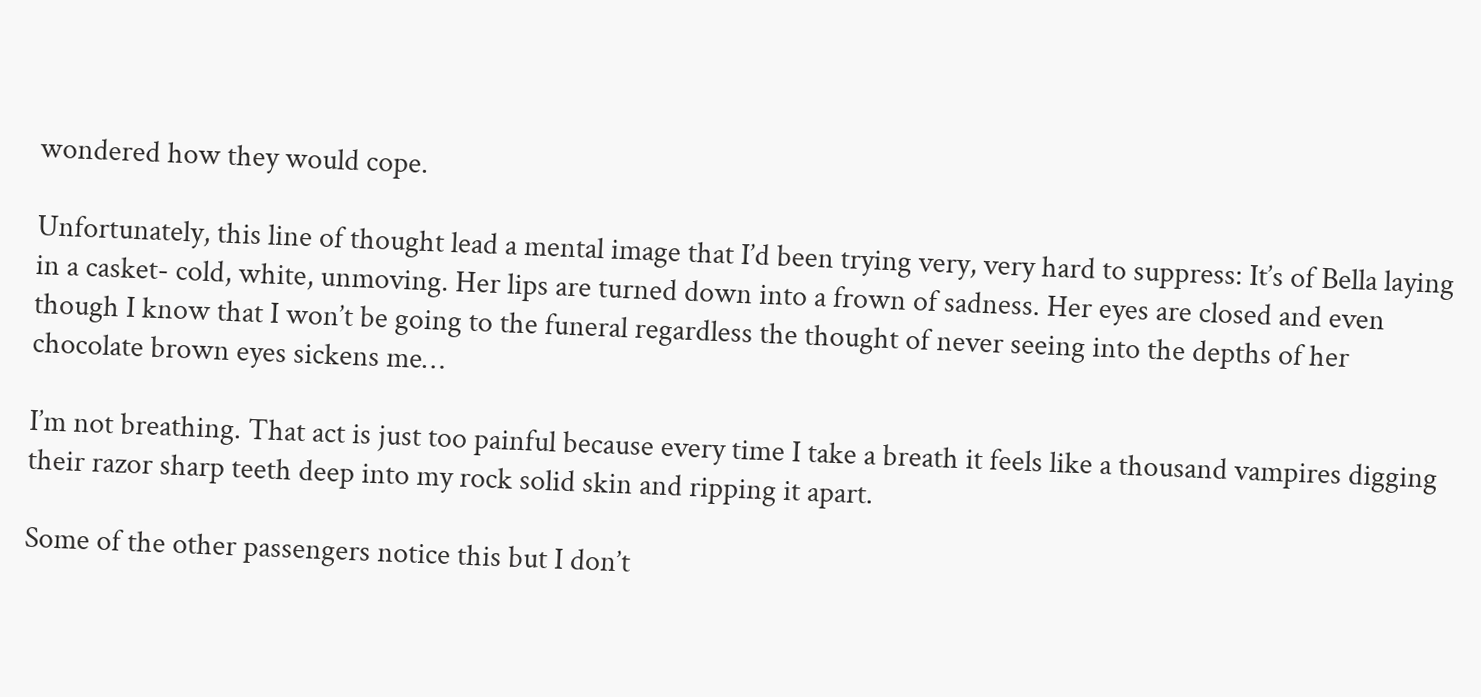wondered how they would cope.

Unfortunately, this line of thought lead a mental image that I’d been trying very, very hard to suppress: It’s of Bella laying in a casket- cold, white, unmoving. Her lips are turned down into a frown of sadness. Her eyes are closed and even though I know that I won’t be going to the funeral regardless the thought of never seeing into the depths of her chocolate brown eyes sickens me…

I’m not breathing. That act is just too painful because every time I take a breath it feels like a thousand vampires digging their razor sharp teeth deep into my rock solid skin and ripping it apart.

Some of the other passengers notice this but I don’t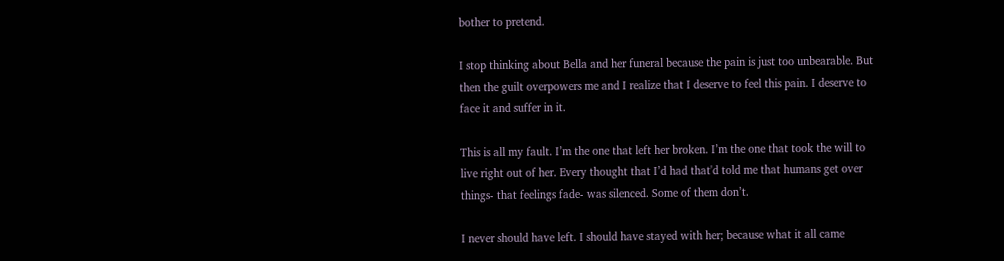bother to pretend.

I stop thinking about Bella and her funeral because the pain is just too unbearable. But then the guilt overpowers me and I realize that I deserve to feel this pain. I deserve to face it and suffer in it.

This is all my fault. I’m the one that left her broken. I’m the one that took the will to live right out of her. Every thought that I’d had that'd told me that humans get over things- that feelings fade- was silenced. Some of them don’t.

I never should have left. I should have stayed with her; because what it all came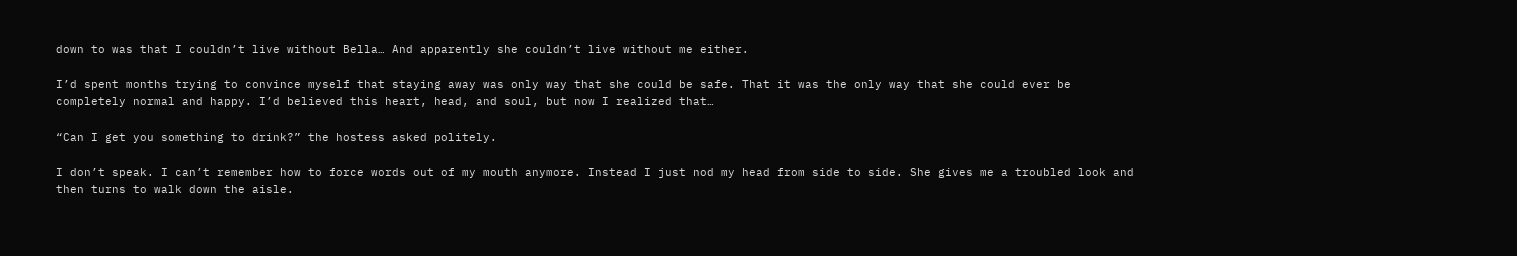down to was that I couldn’t live without Bella… And apparently she couldn’t live without me either.

I’d spent months trying to convince myself that staying away was only way that she could be safe. That it was the only way that she could ever be completely normal and happy. I’d believed this heart, head, and soul, but now I realized that…

“Can I get you something to drink?” the hostess asked politely.

I don’t speak. I can’t remember how to force words out of my mouth anymore. Instead I just nod my head from side to side. She gives me a troubled look and then turns to walk down the aisle.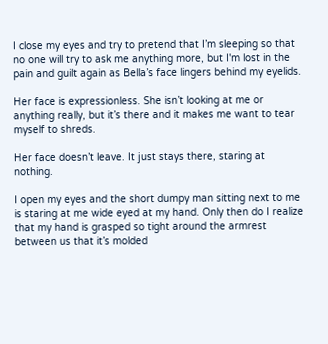I close my eyes and try to pretend that I’m sleeping so that no one will try to ask me anything more, but I'm lost in the pain and guilt again as Bella’s face lingers behind my eyelids.

Her face is expressionless. She isn’t looking at me or anything really, but it’s there and it makes me want to tear myself to shreds.

Her face doesn’t leave. It just stays there, staring at nothing.

I open my eyes and the short dumpy man sitting next to me is staring at me wide eyed at my hand. Only then do I realize that my hand is grasped so tight around the armrest between us that it’s molded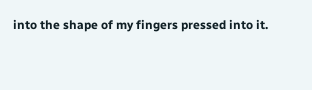into the shape of my fingers pressed into it.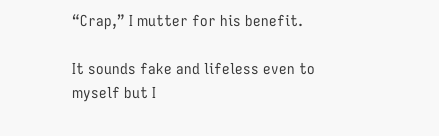“Crap,” I mutter for his benefit.

It sounds fake and lifeless even to myself but I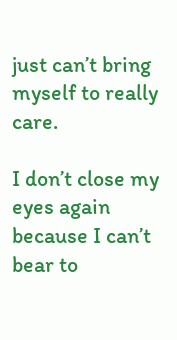just can’t bring myself to really care.

I don’t close my eyes again because I can’t bear to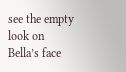see the empty look on Bella’s face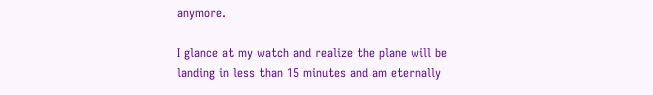anymore.

I glance at my watch and realize the plane will be landing in less than 15 minutes and am eternally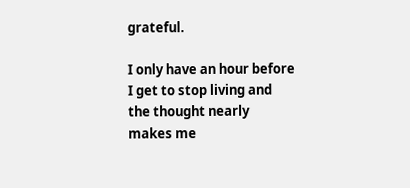grateful.

I only have an hour before I get to stop living and the thought nearly makes me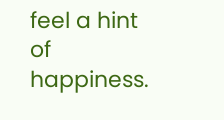feel a hint of happiness.